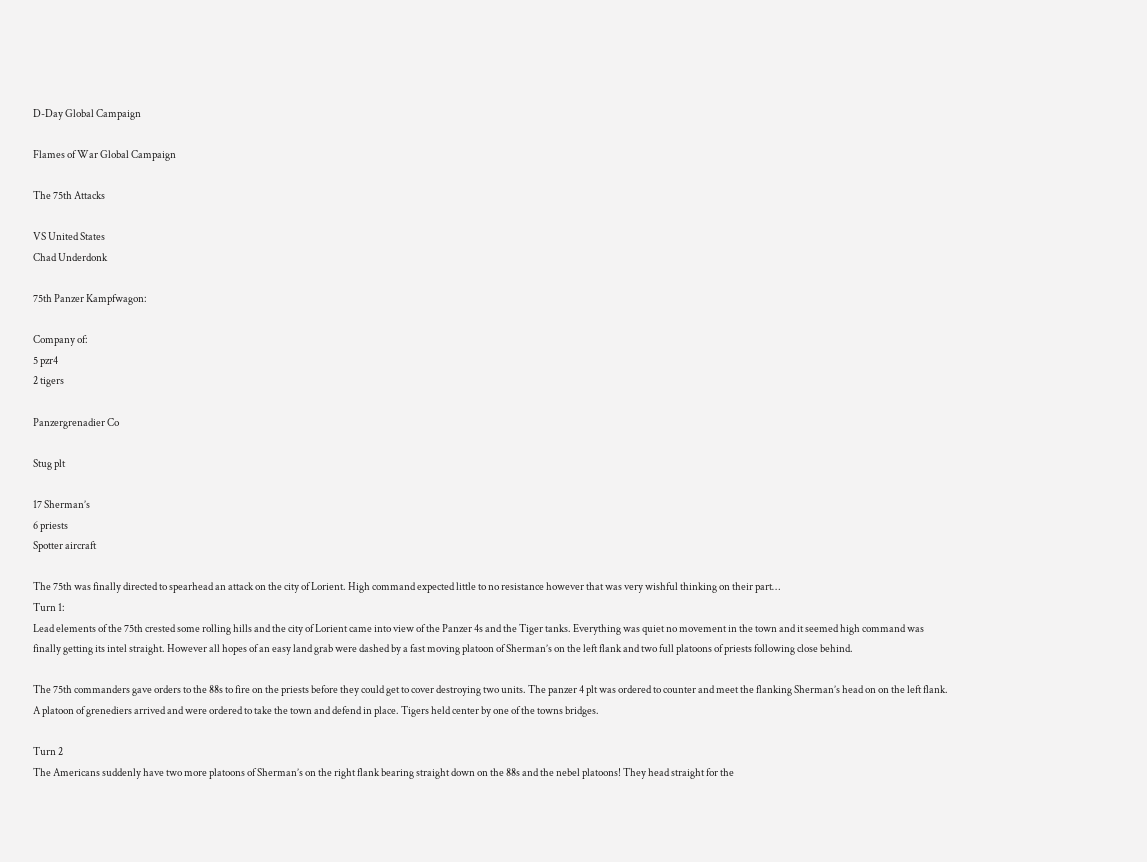D-Day Global Campaign

Flames of War Global Campaign

The 75th Attacks

VS United States
Chad Underdonk

75th Panzer Kampfwagon:

Company of:
5 pzr4
2 tigers

Panzergrenadier Co

Stug plt

17 Sherman’s
6 priests
Spotter aircraft

The 75th was finally directed to spearhead an attack on the city of Lorient. High command expected little to no resistance however that was very wishful thinking on their part…
Turn 1:
Lead elements of the 75th crested some rolling hills and the city of Lorient came into view of the Panzer 4s and the Tiger tanks. Everything was quiet no movement in the town and it seemed high command was finally getting its intel straight. However all hopes of an easy land grab were dashed by a fast moving platoon of Sherman’s on the left flank and two full platoons of priests following close behind.

The 75th commanders gave orders to the 88s to fire on the priests before they could get to cover destroying two units. The panzer 4 plt was ordered to counter and meet the flanking Sherman’s head on on the left flank. A platoon of grenediers arrived and were ordered to take the town and defend in place. Tigers held center by one of the towns bridges.

Turn 2
The Americans suddenly have two more platoons of Sherman’s on the right flank bearing straight down on the 88s and the nebel platoons! They head straight for the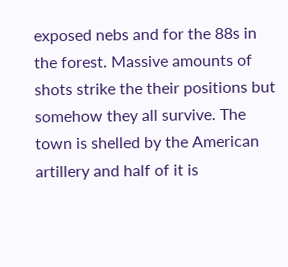exposed nebs and for the 88s in the forest. Massive amounts of shots strike the their positions but somehow they all survive. The town is shelled by the American artillery and half of it is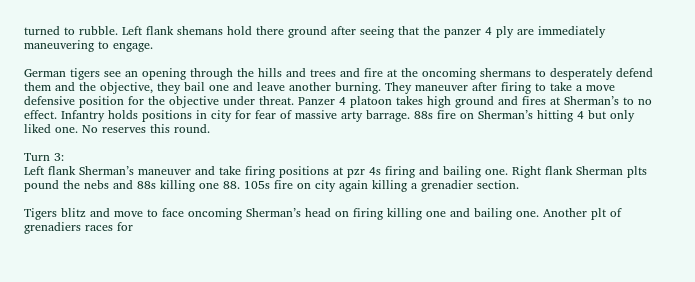turned to rubble. Left flank shemans hold there ground after seeing that the panzer 4 ply are immediately maneuvering to engage.

German tigers see an opening through the hills and trees and fire at the oncoming shermans to desperately defend them and the objective, they bail one and leave another burning. They maneuver after firing to take a move defensive position for the objective under threat. Panzer 4 platoon takes high ground and fires at Sherman’s to no effect. Infantry holds positions in city for fear of massive arty barrage. 88s fire on Sherman’s hitting 4 but only liked one. No reserves this round.

Turn 3:
Left flank Sherman’s maneuver and take firing positions at pzr 4s firing and bailing one. Right flank Sherman plts pound the nebs and 88s killing one 88. 105s fire on city again killing a grenadier section.

Tigers blitz and move to face oncoming Sherman’s head on firing killing one and bailing one. Another plt of grenadiers races for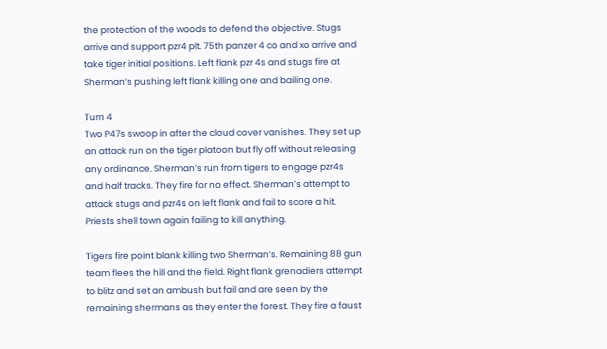the protection of the woods to defend the objective. Stugs arrive and support pzr4 plt. 75th panzer 4 co and xo arrive and take tiger initial positions. Left flank pzr 4s and stugs fire at Sherman’s pushing left flank killing one and bailing one.

Turn 4
Two P47s swoop in after the cloud cover vanishes. They set up an attack run on the tiger platoon but fly off without releasing any ordinance. Sherman’s run from tigers to engage pzr4s and half tracks. They fire for no effect. Sherman’s attempt to attack stugs and pzr4s on left flank and fail to score a hit. Priests shell town again failing to kill anything.

Tigers fire point blank killing two Sherman’s. Remaining 88 gun team flees the hill and the field. Right flank grenadiers attempt to blitz and set an ambush but fail and are seen by the remaining shermans as they enter the forest. They fire a faust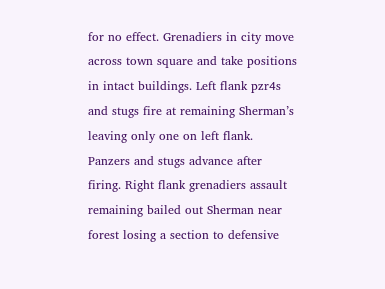for no effect. Grenadiers in city move across town square and take positions in intact buildings. Left flank pzr4s and stugs fire at remaining Sherman’s leaving only one on left flank. Panzers and stugs advance after firing. Right flank grenadiers assault remaining bailed out Sherman near forest losing a section to defensive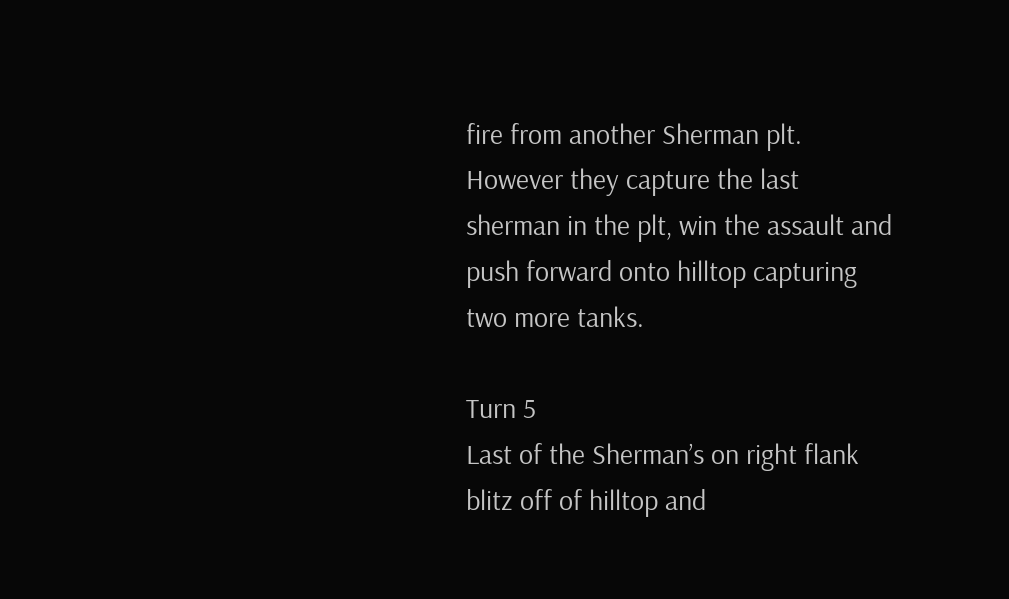fire from another Sherman plt. However they capture the last sherman in the plt, win the assault and push forward onto hilltop capturing two more tanks.

Turn 5
Last of the Sherman’s on right flank blitz off of hilltop and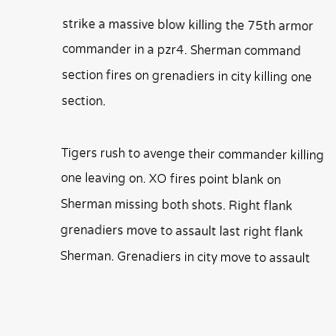strike a massive blow killing the 75th armor commander in a pzr4. Sherman command section fires on grenadiers in city killing one section.

Tigers rush to avenge their commander killing one leaving on. XO fires point blank on Sherman missing both shots. Right flank grenadiers move to assault last right flank Sherman. Grenadiers in city move to assault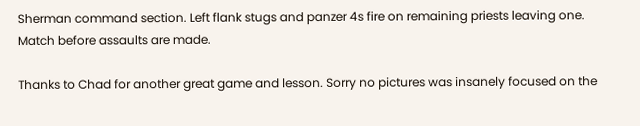Sherman command section. Left flank stugs and panzer 4s fire on remaining priests leaving one. Match before assaults are made.

Thanks to Chad for another great game and lesson. Sorry no pictures was insanely focused on the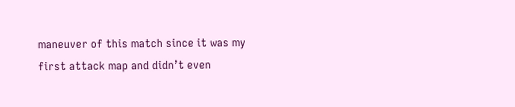maneuver of this match since it was my first attack map and didn’t even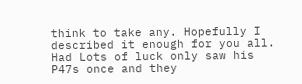think to take any. Hopefully I described it enough for you all. Had Lots of luck only saw his P47s once and they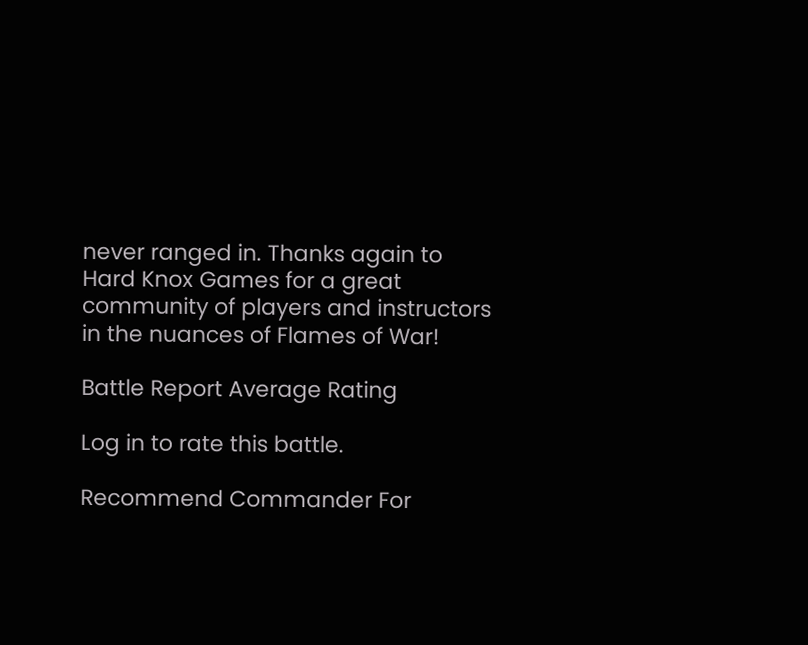never ranged in. Thanks again to Hard Knox Games for a great community of players and instructors in the nuances of Flames of War!

Battle Report Average Rating

Log in to rate this battle.

Recommend Commander For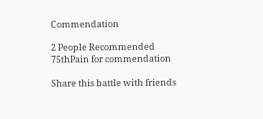Commendation

2 People Recommended 75thPain for commendation

Share this battle with friends